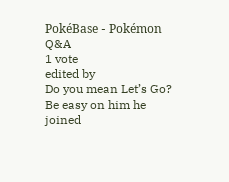PokéBase - Pokémon Q&A
1 vote
edited by
Do you mean Let’s Go?
Be easy on him he joined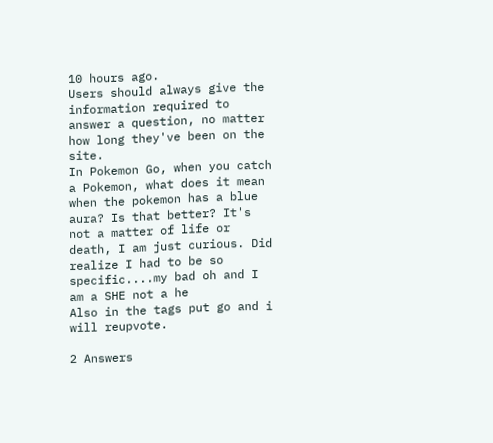10 hours ago.
Users should always give the information required to answer a question, no matter how long they've been on the site.
In Pokemon Go, when you catch a Pokemon, what does it mean when the pokemon has a blue aura? Is that better? It's not a matter of life or death, I am just curious. Did realize I had to be so specific....my bad oh and I am a SHE not a he
Also in the tags put go and i will reupvote.

2 Answers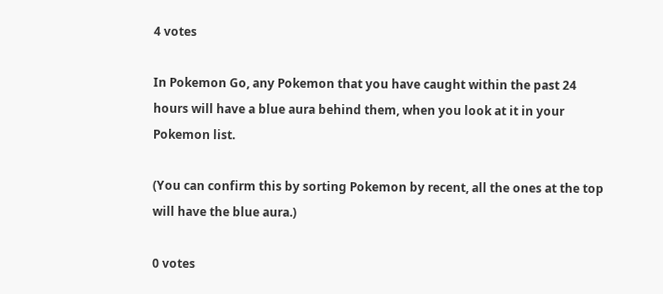4 votes

In Pokemon Go, any Pokemon that you have caught within the past 24 hours will have a blue aura behind them, when you look at it in your Pokemon list.

(You can confirm this by sorting Pokemon by recent, all the ones at the top will have the blue aura.)

0 votes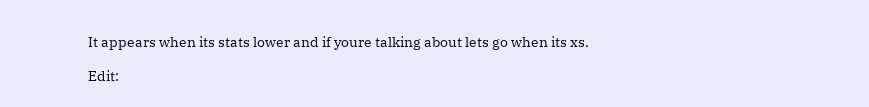It appears when its stats lower and if youre talking about lets go when its xs.

Edit: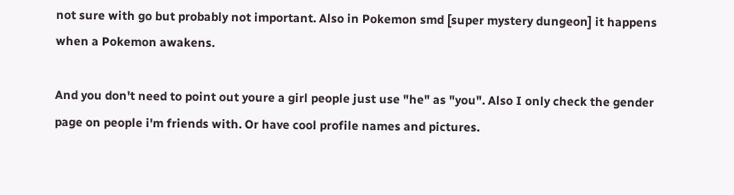not sure with go but probably not important. Also in Pokemon smd [super mystery dungeon] it happens when a Pokemon awakens.

And you don't need to point out youre a girl people just use "he" as "you". Also I only check the gender page on people i'm friends with. Or have cool profile names and pictures.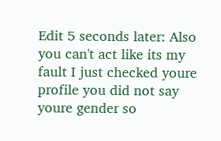Edit 5 seconds later: Also you can't act like its my fault I just checked youre profile you did not say youre gender so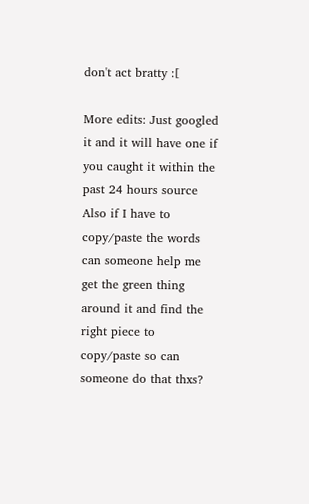don't act bratty :[

More edits: Just googled it and it will have one if you caught it within the past 24 hours source Also if I have to copy/paste the words can someone help me get the green thing around it and find the right piece to copy/paste so can someone do that thxs?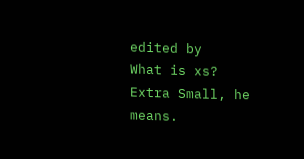edited by
What is xs?
Extra Small, he means.